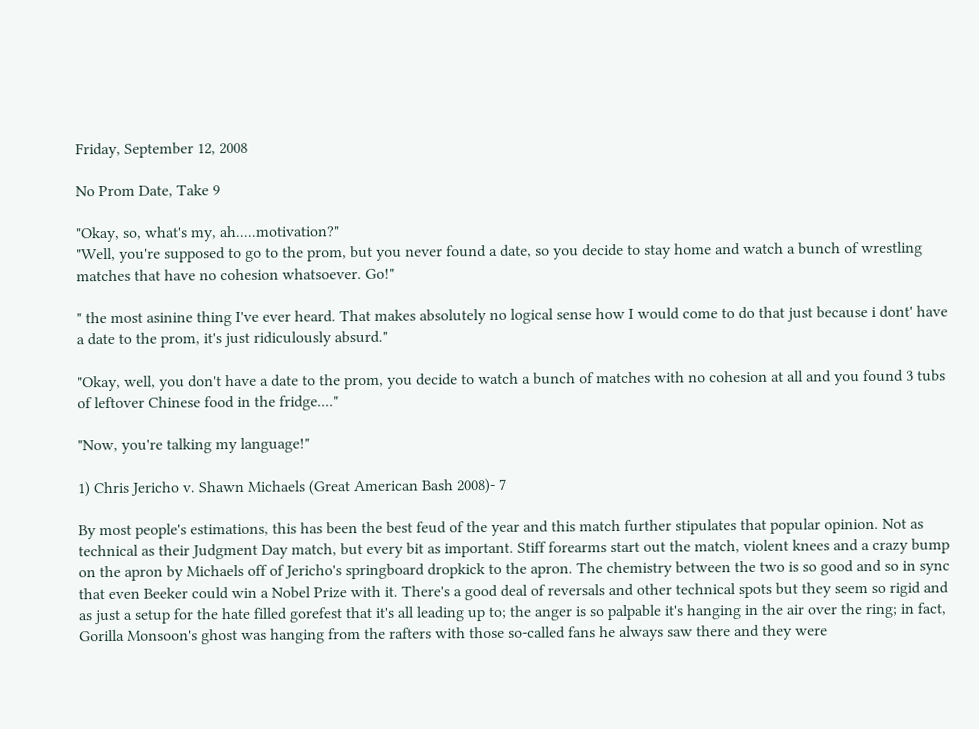Friday, September 12, 2008

No Prom Date, Take 9

"Okay, so, what's my, ah.....motivation?"
"Well, you're supposed to go to the prom, but you never found a date, so you decide to stay home and watch a bunch of wrestling matches that have no cohesion whatsoever. Go!"

" the most asinine thing I've ever heard. That makes absolutely no logical sense how I would come to do that just because i dont' have a date to the prom, it's just ridiculously absurd."

"Okay, well, you don't have a date to the prom, you decide to watch a bunch of matches with no cohesion at all and you found 3 tubs of leftover Chinese food in the fridge...."

"Now, you're talking my language!"

1) Chris Jericho v. Shawn Michaels (Great American Bash 2008)- 7

By most people's estimations, this has been the best feud of the year and this match further stipulates that popular opinion. Not as technical as their Judgment Day match, but every bit as important. Stiff forearms start out the match, violent knees and a crazy bump on the apron by Michaels off of Jericho's springboard dropkick to the apron. The chemistry between the two is so good and so in sync that even Beeker could win a Nobel Prize with it. There's a good deal of reversals and other technical spots but they seem so rigid and as just a setup for the hate filled gorefest that it's all leading up to; the anger is so palpable it's hanging in the air over the ring; in fact, Gorilla Monsoon's ghost was hanging from the rafters with those so-called fans he always saw there and they were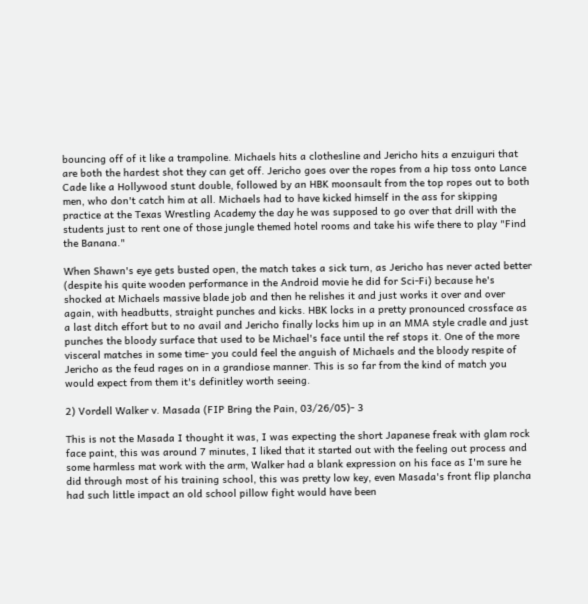bouncing off of it like a trampoline. Michaels hits a clothesline and Jericho hits a enzuiguri that are both the hardest shot they can get off. Jericho goes over the ropes from a hip toss onto Lance Cade like a Hollywood stunt double, followed by an HBK moonsault from the top ropes out to both men, who don't catch him at all. Michaels had to have kicked himself in the ass for skipping practice at the Texas Wrestling Academy the day he was supposed to go over that drill with the students just to rent one of those jungle themed hotel rooms and take his wife there to play "Find the Banana."

When Shawn's eye gets busted open, the match takes a sick turn, as Jericho has never acted better (despite his quite wooden performance in the Android movie he did for Sci-Fi) because he's shocked at Michaels massive blade job and then he relishes it and just works it over and over again, with headbutts, straight punches and kicks. HBK locks in a pretty pronounced crossface as a last ditch effort but to no avail and Jericho finally locks him up in an MMA style cradle and just punches the bloody surface that used to be Michael's face until the ref stops it. One of the more visceral matches in some time- you could feel the anguish of Michaels and the bloody respite of Jericho as the feud rages on in a grandiose manner. This is so far from the kind of match you would expect from them it's definitley worth seeing.

2) Vordell Walker v. Masada (FIP Bring the Pain, 03/26/05)- 3

This is not the Masada I thought it was, I was expecting the short Japanese freak with glam rock face paint, this was around 7 minutes, I liked that it started out with the feeling out process and some harmless mat work with the arm, Walker had a blank expression on his face as I'm sure he did through most of his training school, this was pretty low key, even Masada's front flip plancha had such little impact an old school pillow fight would have been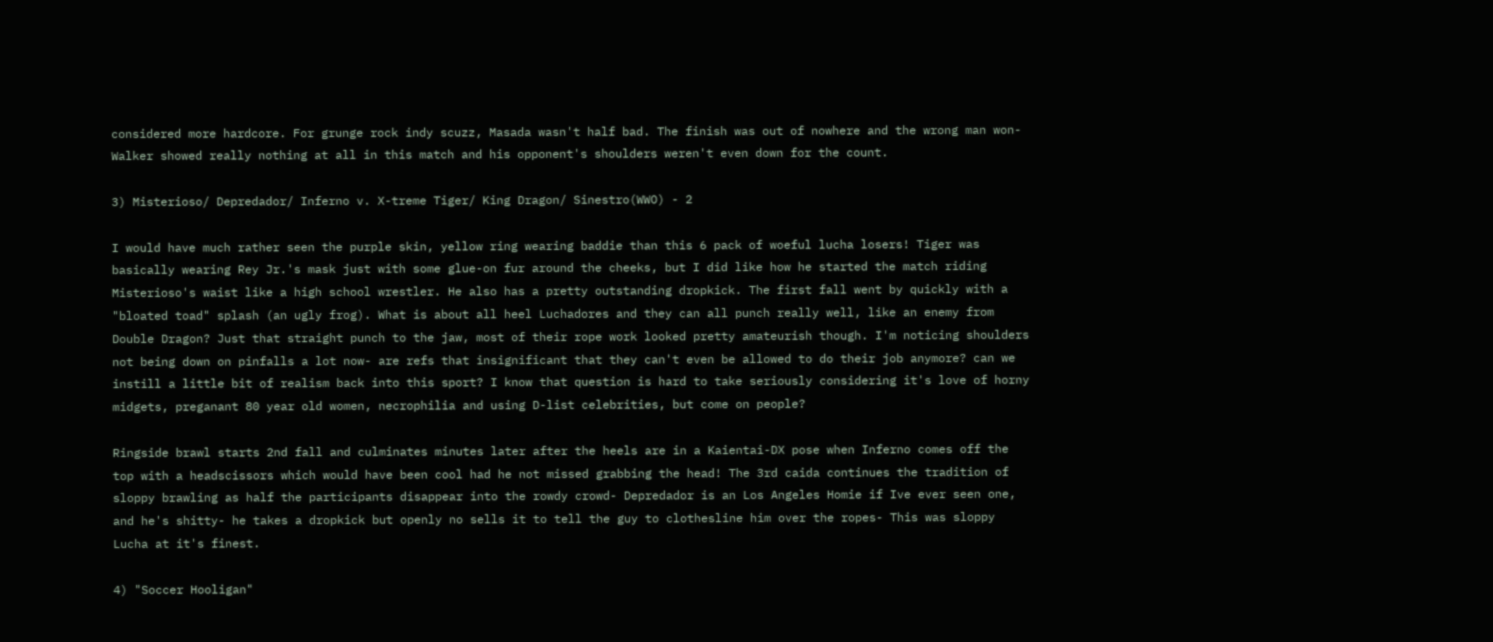considered more hardcore. For grunge rock indy scuzz, Masada wasn't half bad. The finish was out of nowhere and the wrong man won- Walker showed really nothing at all in this match and his opponent's shoulders weren't even down for the count.

3) Misterioso/ Depredador/ Inferno v. X-treme Tiger/ King Dragon/ Sinestro(WWO) - 2

I would have much rather seen the purple skin, yellow ring wearing baddie than this 6 pack of woeful lucha losers! Tiger was basically wearing Rey Jr.'s mask just with some glue-on fur around the cheeks, but I did like how he started the match riding Misterioso's waist like a high school wrestler. He also has a pretty outstanding dropkick. The first fall went by quickly with a "bloated toad" splash (an ugly frog). What is about all heel Luchadores and they can all punch really well, like an enemy from Double Dragon? Just that straight punch to the jaw, most of their rope work looked pretty amateurish though. I'm noticing shoulders not being down on pinfalls a lot now- are refs that insignificant that they can't even be allowed to do their job anymore? can we instill a little bit of realism back into this sport? I know that question is hard to take seriously considering it's love of horny midgets, preganant 80 year old women, necrophilia and using D-list celebrities, but come on people?

Ringside brawl starts 2nd fall and culminates minutes later after the heels are in a Kaientai-DX pose when Inferno comes off the top with a headscissors which would have been cool had he not missed grabbing the head! The 3rd caida continues the tradition of sloppy brawling as half the participants disappear into the rowdy crowd- Depredador is an Los Angeles Homie if Ive ever seen one, and he's shitty- he takes a dropkick but openly no sells it to tell the guy to clothesline him over the ropes- This was sloppy Lucha at it's finest.

4) "Soccer Hooligan"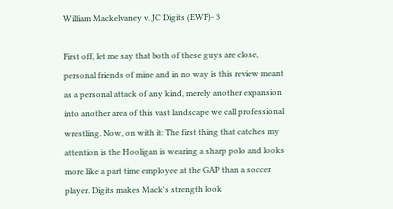William Mackelvaney v. JC Digits (EWF)- 3

First off, let me say that both of these guys are close, personal friends of mine and in no way is this review meant as a personal attack of any kind, merely another expansion into another area of this vast landscape we call professional wrestling. Now, on with it: The first thing that catches my attention is the Hooligan is wearing a sharp polo and looks more like a part time employee at the GAP than a soccer player. Digits makes Mack's strength look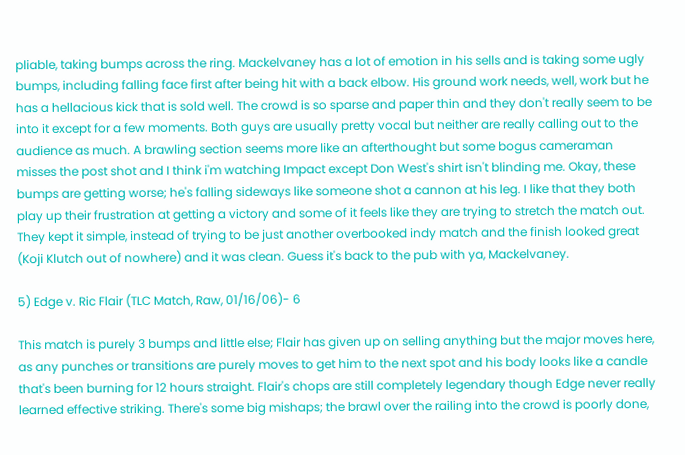pliable, taking bumps across the ring. Mackelvaney has a lot of emotion in his sells and is taking some ugly bumps, including falling face first after being hit with a back elbow. His ground work needs, well, work but he has a hellacious kick that is sold well. The crowd is so sparse and paper thin and they don't really seem to be into it except for a few moments. Both guys are usually pretty vocal but neither are really calling out to the audience as much. A brawling section seems more like an afterthought but some bogus cameraman misses the post shot and I think i'm watching Impact except Don West's shirt isn't blinding me. Okay, these bumps are getting worse; he's falling sideways like someone shot a cannon at his leg. I like that they both play up their frustration at getting a victory and some of it feels like they are trying to stretch the match out. They kept it simple, instead of trying to be just another overbooked indy match and the finish looked great (Koji Klutch out of nowhere) and it was clean. Guess it's back to the pub with ya, Mackelvaney.

5) Edge v. Ric Flair (TLC Match, Raw, 01/16/06)- 6

This match is purely 3 bumps and little else; Flair has given up on selling anything but the major moves here, as any punches or transitions are purely moves to get him to the next spot and his body looks like a candle that's been burning for 12 hours straight. Flair's chops are still completely legendary though Edge never really learned effective striking. There's some big mishaps; the brawl over the railing into the crowd is poorly done,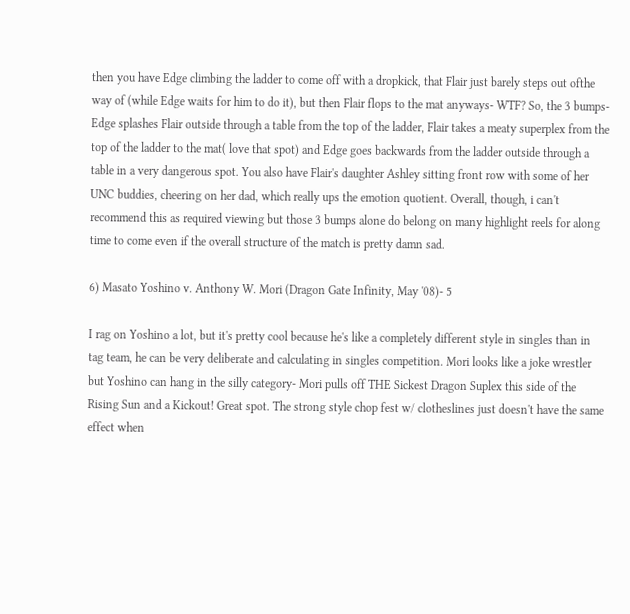then you have Edge climbing the ladder to come off with a dropkick, that Flair just barely steps out ofthe way of (while Edge waits for him to do it), but then Flair flops to the mat anyways- WTF? So, the 3 bumps- Edge splashes Flair outside through a table from the top of the ladder, Flair takes a meaty superplex from the top of the ladder to the mat( love that spot) and Edge goes backwards from the ladder outside through a table in a very dangerous spot. You also have Flair's daughter Ashley sitting front row with some of her UNC buddies, cheering on her dad, which really ups the emotion quotient. Overall, though, i can't recommend this as required viewing but those 3 bumps alone do belong on many highlight reels for along time to come even if the overall structure of the match is pretty damn sad.

6) Masato Yoshino v. Anthony W. Mori (Dragon Gate Infinity, May '08)- 5

I rag on Yoshino a lot, but it's pretty cool because he's like a completely different style in singles than in tag team, he can be very deliberate and calculating in singles competition. Mori looks like a joke wrestler but Yoshino can hang in the silly category- Mori pulls off THE Sickest Dragon Suplex this side of the Rising Sun and a Kickout! Great spot. The strong style chop fest w/ clotheslines just doesn't have the same effect when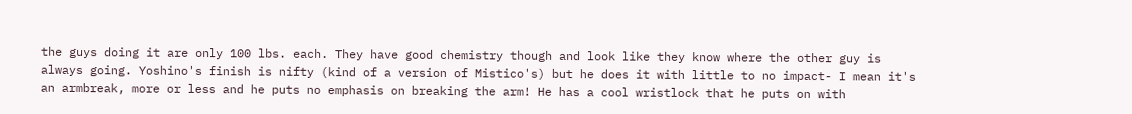the guys doing it are only 100 lbs. each. They have good chemistry though and look like they know where the other guy is always going. Yoshino's finish is nifty (kind of a version of Mistico's) but he does it with little to no impact- I mean it's an armbreak, more or less and he puts no emphasis on breaking the arm! He has a cool wristlock that he puts on with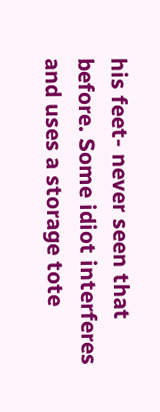his feet- never seen that before. Some idiot interferes and uses a storage tote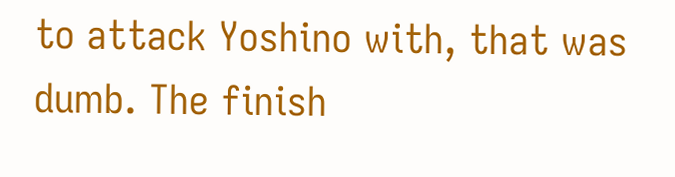to attack Yoshino with, that was dumb. The finish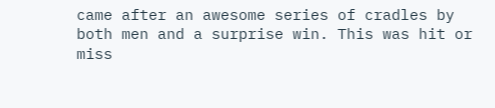came after an awesome series of cradles by both men and a surprise win. This was hit or miss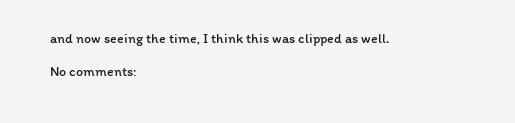and now seeing the time, I think this was clipped as well.

No comments: